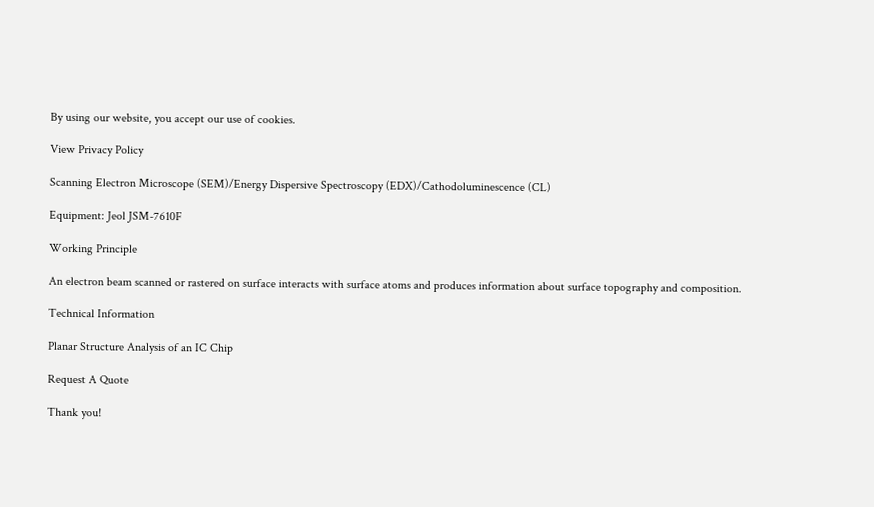By using our website, you accept our use of cookies.

View Privacy Policy

Scanning Electron Microscope (SEM)/Energy Dispersive Spectroscopy (EDX)/Cathodoluminescence (CL)

Equipment: Jeol JSM-7610F

Working Principle

An electron beam scanned or rastered on surface interacts with surface atoms and produces information about surface topography and composition.

Technical Information

Planar Structure Analysis of an IC Chip

Request A Quote

Thank you!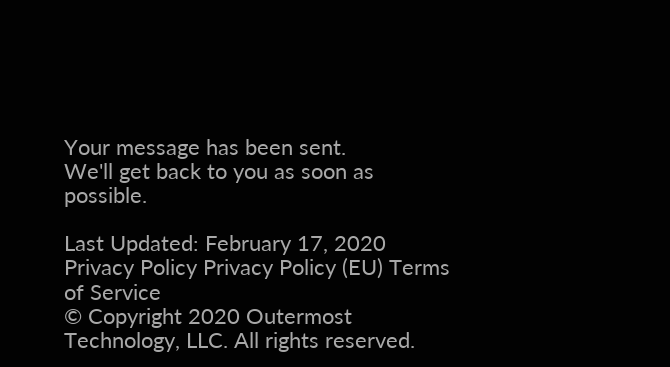Your message has been sent.
We'll get back to you as soon as possible.

Last Updated: February 17, 2020
Privacy Policy Privacy Policy (EU) Terms of Service
© Copyright 2020 Outermost Technology, LLC. All rights reserved.